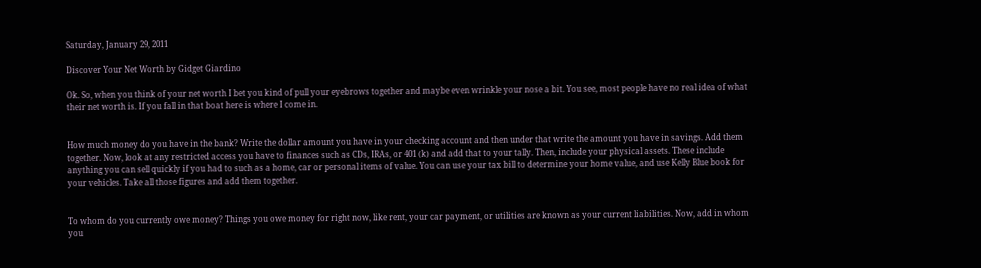Saturday, January 29, 2011

Discover Your Net Worth by Gidget Giardino

Ok. So, when you think of your net worth I bet you kind of pull your eyebrows together and maybe even wrinkle your nose a bit. You see, most people have no real idea of what their net worth is. If you fall in that boat here is where I come in.


How much money do you have in the bank? Write the dollar amount you have in your checking account and then under that write the amount you have in savings. Add them together. Now, look at any restricted access you have to finances such as CDs, IRAs, or 401 (k) and add that to your tally. Then, include your physical assets. These include anything you can sell quickly if you had to such as a home, car or personal items of value. You can use your tax bill to determine your home value, and use Kelly Blue book for your vehicles. Take all those figures and add them together.


To whom do you currently owe money? Things you owe money for right now, like rent, your car payment, or utilities are known as your current liabilities. Now, add in whom you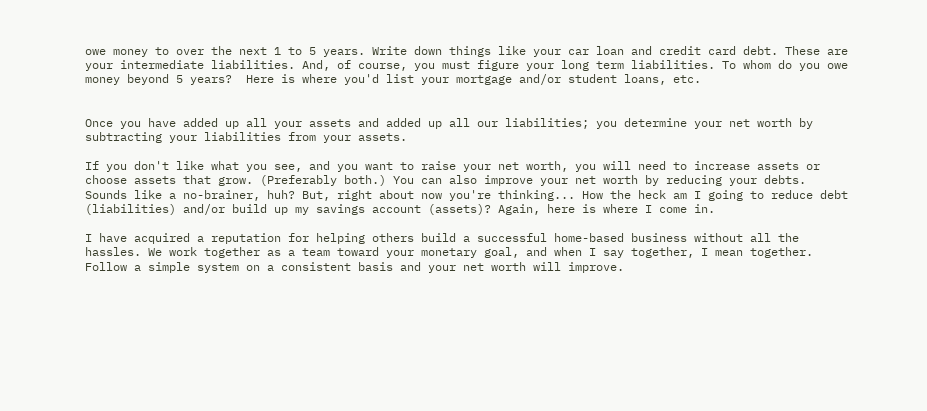owe money to over the next 1 to 5 years. Write down things like your car loan and credit card debt. These are your intermediate liabilities. And, of course, you must figure your long term liabilities. To whom do you owe money beyond 5 years?  Here is where you'd list your mortgage and/or student loans, etc.


Once you have added up all your assets and added up all our liabilities; you determine your net worth by subtracting your liabilities from your assets.

If you don't like what you see, and you want to raise your net worth, you will need to increase assets or choose assets that grow. (Preferably both.) You can also improve your net worth by reducing your debts.
Sounds like a no-brainer, huh? But, right about now you're thinking... How the heck am I going to reduce debt (liabilities) and/or build up my savings account (assets)? Again, here is where I come in.

I have acquired a reputation for helping others build a successful home-based business without all the hassles. We work together as a team toward your monetary goal, and when I say together, I mean together. Follow a simple system on a consistent basis and your net worth will improve.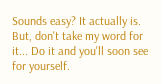Sounds easy? It actually is. But, don't take my word for it... Do it and you'll soon see for yourself.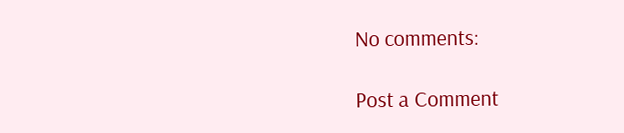No comments:

Post a Comment